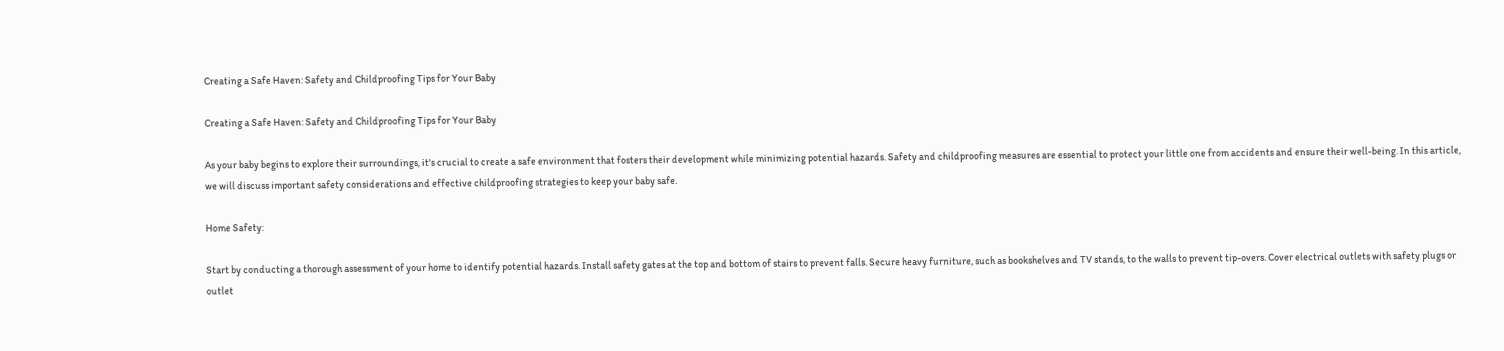Creating a Safe Haven: Safety and Childproofing Tips for Your Baby

Creating a Safe Haven: Safety and Childproofing Tips for Your Baby

As your baby begins to explore their surroundings, it's crucial to create a safe environment that fosters their development while minimizing potential hazards. Safety and childproofing measures are essential to protect your little one from accidents and ensure their well-being. In this article, we will discuss important safety considerations and effective childproofing strategies to keep your baby safe.

Home Safety:

Start by conducting a thorough assessment of your home to identify potential hazards. Install safety gates at the top and bottom of stairs to prevent falls. Secure heavy furniture, such as bookshelves and TV stands, to the walls to prevent tip-overs. Cover electrical outlets with safety plugs or outlet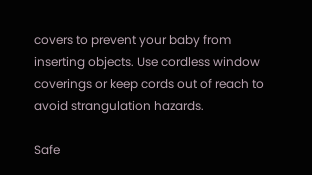covers to prevent your baby from inserting objects. Use cordless window coverings or keep cords out of reach to avoid strangulation hazards.

Safe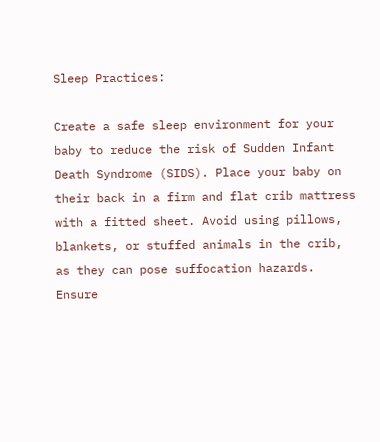Sleep Practices:

Create a safe sleep environment for your baby to reduce the risk of Sudden Infant Death Syndrome (SIDS). Place your baby on their back in a firm and flat crib mattress with a fitted sheet. Avoid using pillows, blankets, or stuffed animals in the crib, as they can pose suffocation hazards. Ensure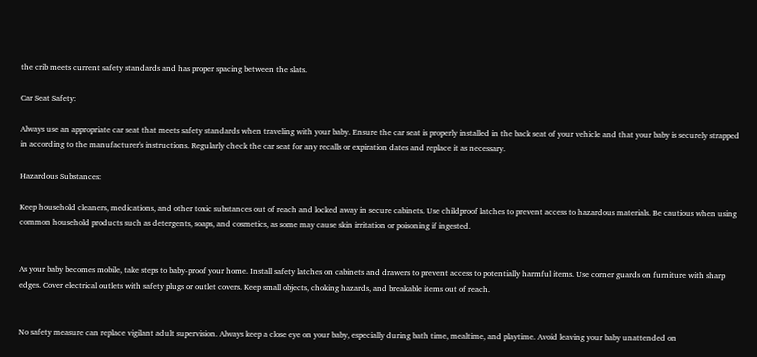the crib meets current safety standards and has proper spacing between the slats.

Car Seat Safety:

Always use an appropriate car seat that meets safety standards when traveling with your baby. Ensure the car seat is properly installed in the back seat of your vehicle and that your baby is securely strapped in according to the manufacturer's instructions. Regularly check the car seat for any recalls or expiration dates and replace it as necessary.

Hazardous Substances:

Keep household cleaners, medications, and other toxic substances out of reach and locked away in secure cabinets. Use childproof latches to prevent access to hazardous materials. Be cautious when using common household products such as detergents, soaps, and cosmetics, as some may cause skin irritation or poisoning if ingested.


As your baby becomes mobile, take steps to baby-proof your home. Install safety latches on cabinets and drawers to prevent access to potentially harmful items. Use corner guards on furniture with sharp edges. Cover electrical outlets with safety plugs or outlet covers. Keep small objects, choking hazards, and breakable items out of reach.


No safety measure can replace vigilant adult supervision. Always keep a close eye on your baby, especially during bath time, mealtime, and playtime. Avoid leaving your baby unattended on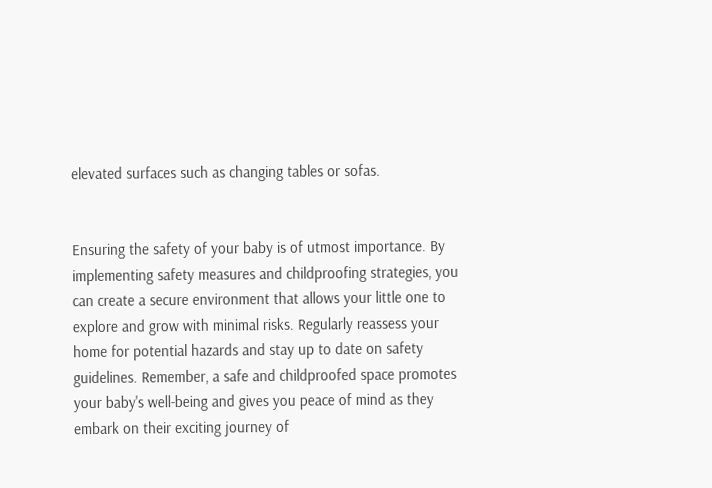elevated surfaces such as changing tables or sofas.


Ensuring the safety of your baby is of utmost importance. By implementing safety measures and childproofing strategies, you can create a secure environment that allows your little one to explore and grow with minimal risks. Regularly reassess your home for potential hazards and stay up to date on safety guidelines. Remember, a safe and childproofed space promotes your baby's well-being and gives you peace of mind as they embark on their exciting journey of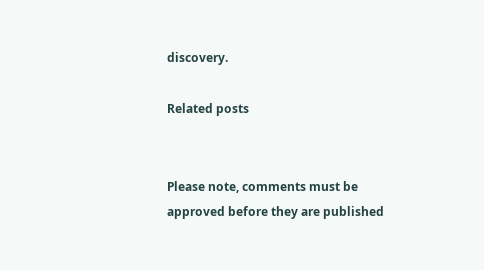discovery.

Related posts


Please note, comments must be approved before they are published